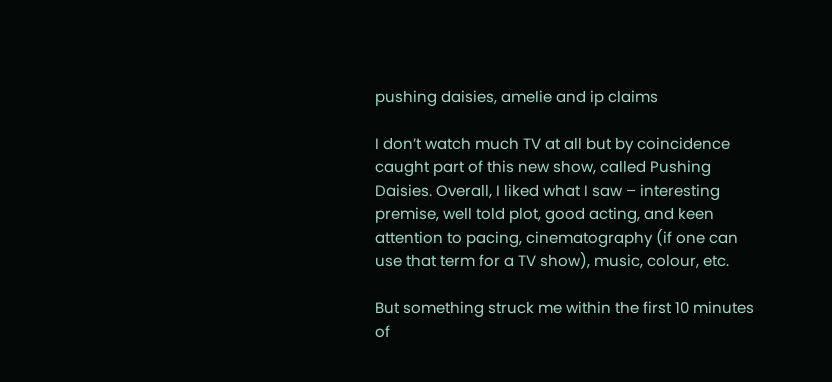pushing daisies, amelie and ip claims

I don’t watch much TV at all but by coincidence caught part of this new show, called Pushing Daisies. Overall, I liked what I saw – interesting premise, well told plot, good acting, and keen attention to pacing, cinematography (if one can use that term for a TV show), music, colour, etc.

But something struck me within the first 10 minutes of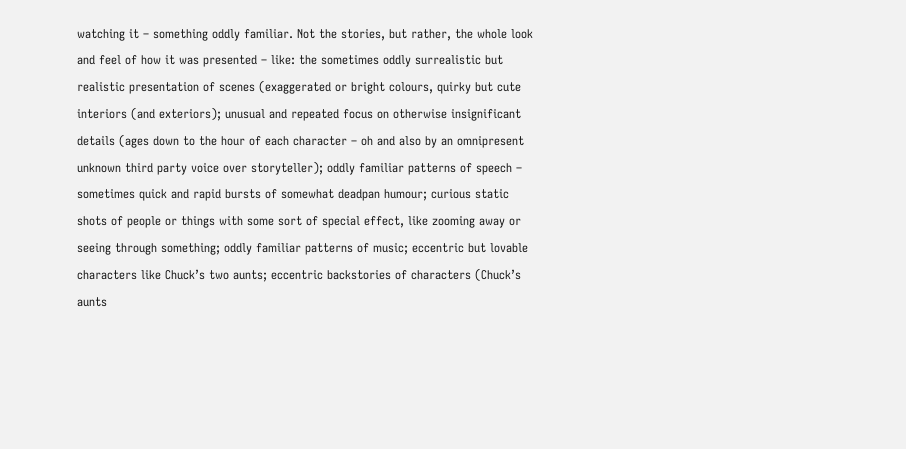watching it – something oddly familiar. Not the stories, but rather, the whole look and feel of how it was presented – like: the sometimes oddly surrealistic but realistic presentation of scenes (exaggerated or bright colours, quirky but cute interiors (and exteriors); unusual and repeated focus on otherwise insignificant details (ages down to the hour of each character – oh and also by an omnipresent unknown third party voice over storyteller); oddly familiar patterns of speech – sometimes quick and rapid bursts of somewhat deadpan humour; curious static shots of people or things with some sort of special effect, like zooming away or seeing through something; oddly familiar patterns of music; eccentric but lovable characters like Chuck’s two aunts; eccentric backstories of characters (Chuck’s aunts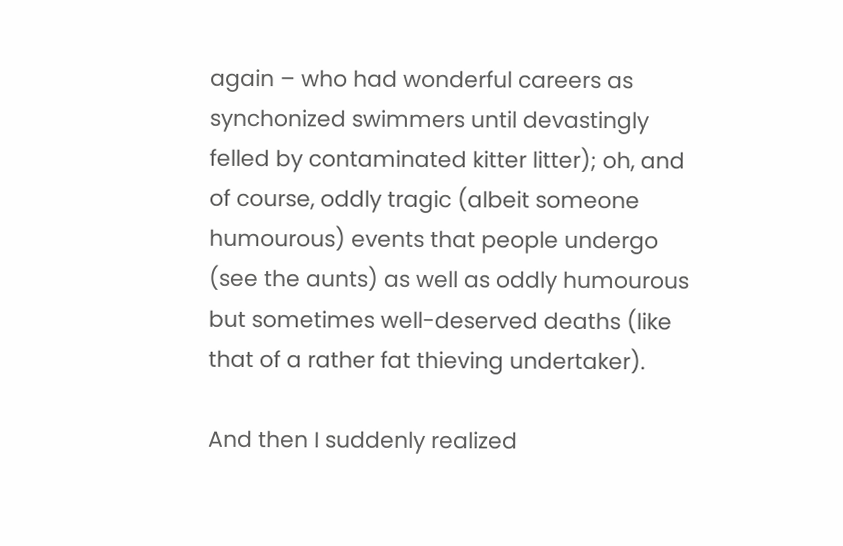again – who had wonderful careers as synchonized swimmers until devastingly felled by contaminated kitter litter); oh, and of course, oddly tragic (albeit someone humourous) events that people undergo (see the aunts) as well as oddly humourous but sometimes well-deserved deaths (like that of a rather fat thieving undertaker).

And then I suddenly realized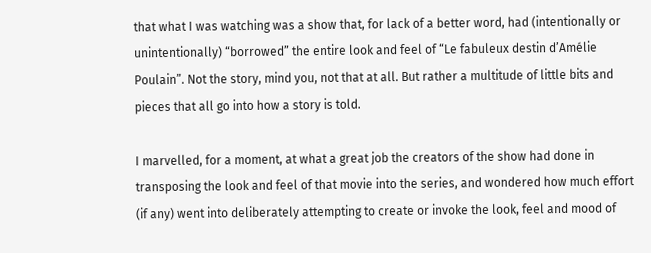that what I was watching was a show that, for lack of a better word, had (intentionally or unintentionally) “borrowed” the entire look and feel of “Le fabuleux destin d’Amélie Poulain”. Not the story, mind you, not that at all. But rather a multitude of little bits and pieces that all go into how a story is told.

I marvelled, for a moment, at what a great job the creators of the show had done in transposing the look and feel of that movie into the series, and wondered how much effort (if any) went into deliberately attempting to create or invoke the look, feel and mood of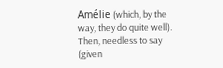Amélie (which, by the way, they do quite well). Then, needless to say (given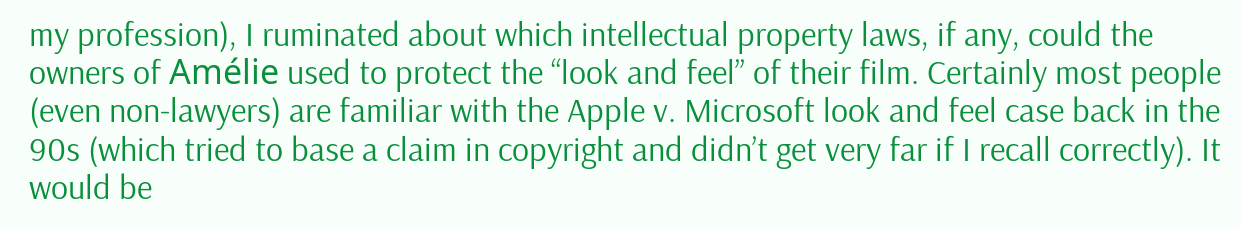my profession), I ruminated about which intellectual property laws, if any, could the owners of Amélie used to protect the “look and feel” of their film. Certainly most people (even non-lawyers) are familiar with the Apple v. Microsoft look and feel case back in the 90s (which tried to base a claim in copyright and didn’t get very far if I recall correctly). It would be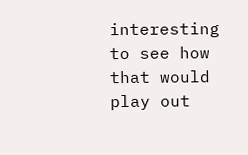interesting to see how that would play out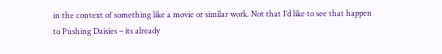in the context of something like a movie or similar work. Not that I’d like to see that happen to Pushing Daisies – its already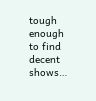tough enough to find decent shows…